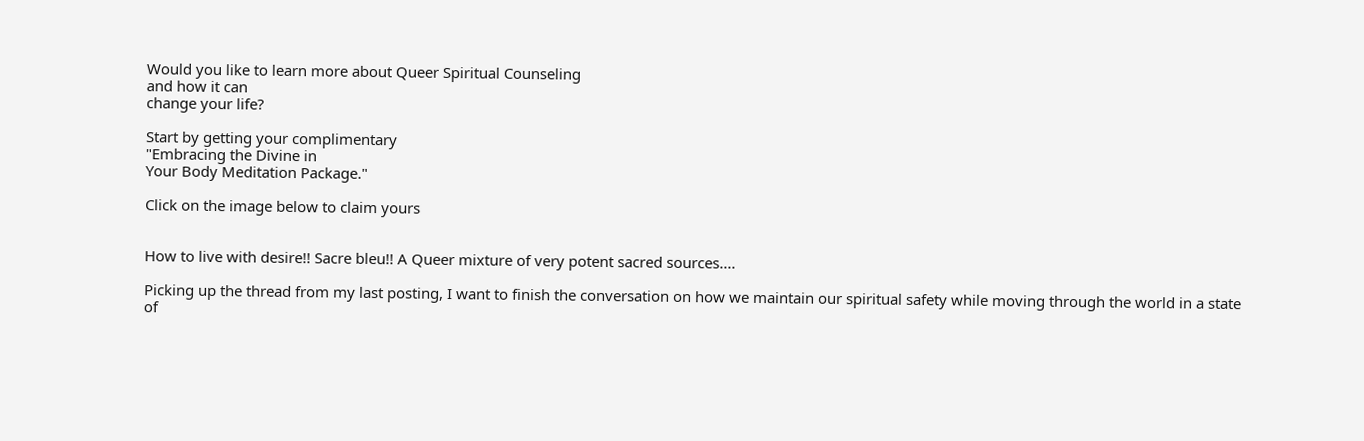Would you like to learn more about Queer Spiritual Counseling
and how it can
change your life?

Start by getting your complimentary
"Embracing the Divine in
Your Body Meditation Package."

Click on the image below to claim yours


How to live with desire!! Sacre bleu!! A Queer mixture of very potent sacred sources....

Picking up the thread from my last posting, I want to finish the conversation on how we maintain our spiritual safety while moving through the world in a state of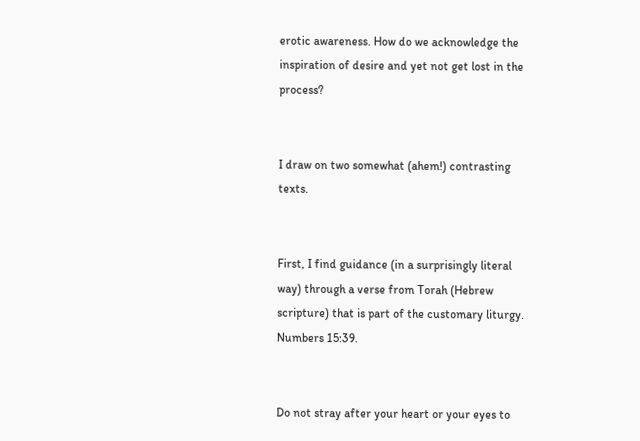erotic awareness. How do we acknowledge the inspiration of desire and yet not get lost in the process?


I draw on two somewhat (ahem!) contrasting texts.


First, I find guidance (in a surprisingly literal way) through a verse from Torah (Hebrew scripture) that is part of the customary liturgy. Numbers 15:39.


Do not stray after your heart or your eyes to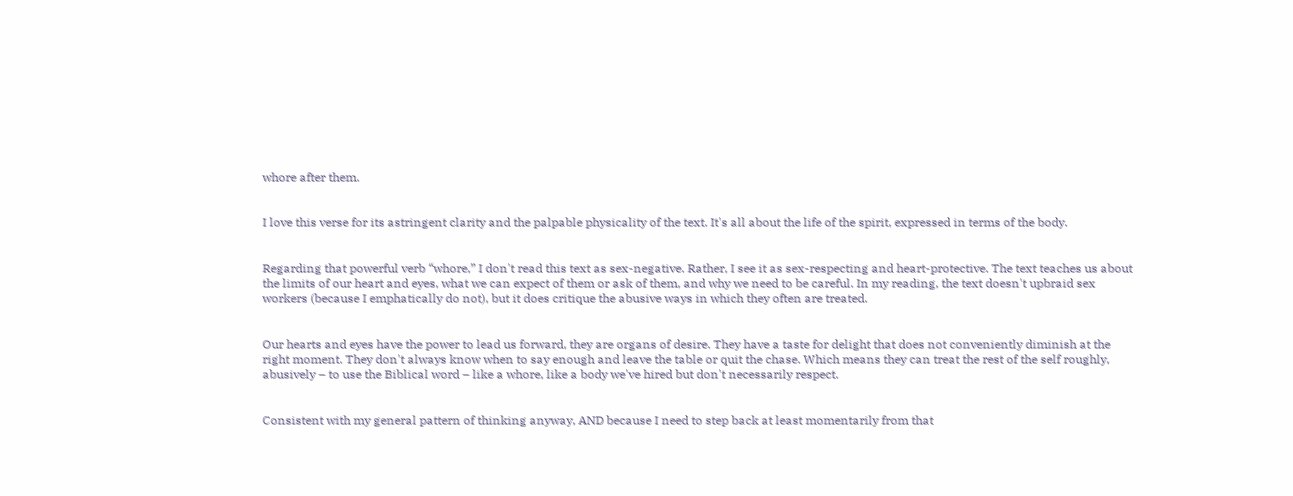whore after them.


I love this verse for its astringent clarity and the palpable physicality of the text. It's all about the life of the spirit, expressed in terms of the body.


Regarding that powerful verb “whore,” I don't read this text as sex-negative. Rather, I see it as sex-respecting and heart-protective. The text teaches us about the limits of our heart and eyes, what we can expect of them or ask of them, and why we need to be careful. In my reading, the text doesn't upbraid sex workers (because I emphatically do not), but it does critique the abusive ways in which they often are treated.


Our hearts and eyes have the power to lead us forward, they are organs of desire. They have a taste for delight that does not conveniently diminish at the right moment. They don't always know when to say enough and leave the table or quit the chase. Which means they can treat the rest of the self roughly, abusively – to use the Biblical word – like a whore, like a body we've hired but don't necessarily respect.


Consistent with my general pattern of thinking anyway, AND because I need to step back at least momentarily from that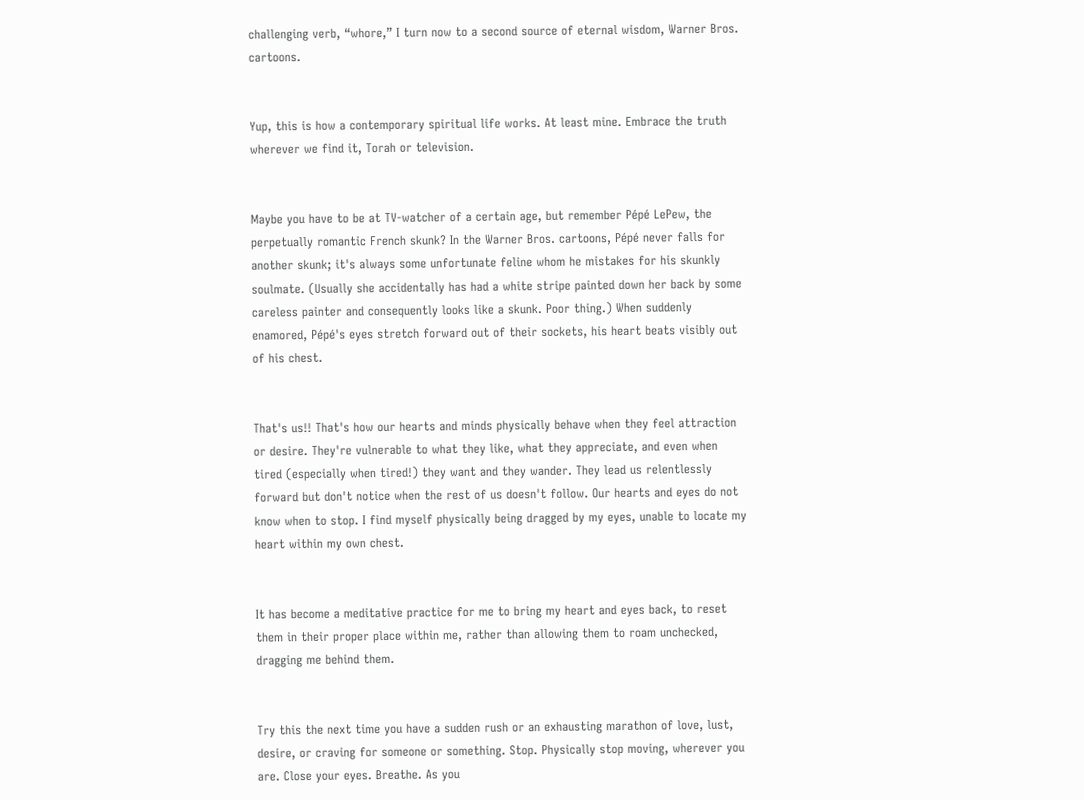challenging verb, “whore,” I turn now to a second source of eternal wisdom, Warner Bros. cartoons.


Yup, this is how a contemporary spiritual life works. At least mine. Embrace the truth wherever we find it, Torah or television.


Maybe you have to be at TV-watcher of a certain age, but remember Pépé LePew, the perpetually romantic French skunk? In the Warner Bros. cartoons, Pépé never falls for another skunk; it's always some unfortunate feline whom he mistakes for his skunkly soulmate. (Usually she accidentally has had a white stripe painted down her back by some careless painter and consequently looks like a skunk. Poor thing.) When suddenly enamored, Pépé's eyes stretch forward out of their sockets, his heart beats visibly out of his chest.


That's us!! That's how our hearts and minds physically behave when they feel attraction or desire. They're vulnerable to what they like, what they appreciate, and even when tired (especially when tired!) they want and they wander. They lead us relentlessly forward but don't notice when the rest of us doesn't follow. Our hearts and eyes do not know when to stop. I find myself physically being dragged by my eyes, unable to locate my heart within my own chest.


It has become a meditative practice for me to bring my heart and eyes back, to reset them in their proper place within me, rather than allowing them to roam unchecked, dragging me behind them.


Try this the next time you have a sudden rush or an exhausting marathon of love, lust, desire, or craving for someone or something. Stop. Physically stop moving, wherever you are. Close your eyes. Breathe. As you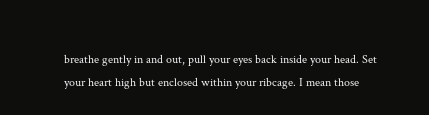breathe gently in and out, pull your eyes back inside your head. Set your heart high but enclosed within your ribcage. I mean those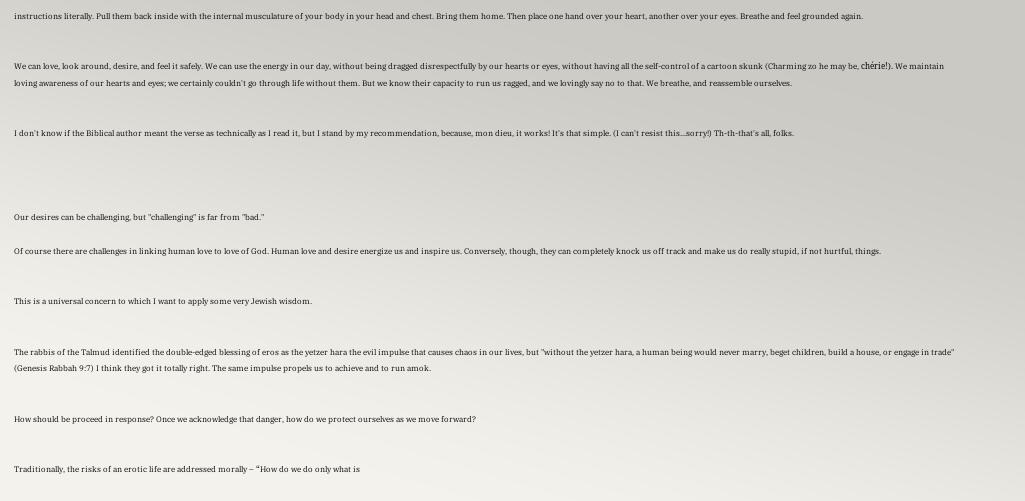instructions literally. Pull them back inside with the internal musculature of your body in your head and chest. Bring them home. Then place one hand over your heart, another over your eyes. Breathe and feel grounded again.


We can love, look around, desire, and feel it safely. We can use the energy in our day, without being dragged disrespectfully by our hearts or eyes, without having all the self-control of a cartoon skunk (Charming zo he may be, chérie!). We maintain loving awareness of our hearts and eyes; we certainly couldn't go through life without them. But we know their capacity to run us ragged, and we lovingly say no to that. We breathe, and reassemble ourselves.


I don't know if the Biblical author meant the verse as technically as I read it, but I stand by my recommendation, because, mon dieu, it works! It's that simple. (I can't resist this...sorry!) Th-th-that's all, folks.




Our desires can be challenging, but "challenging" is far from "bad."

Of course there are challenges in linking human love to love of God. Human love and desire energize us and inspire us. Conversely, though, they can completely knock us off track and make us do really stupid, if not hurtful, things.


This is a universal concern to which I want to apply some very Jewish wisdom.


The rabbis of the Talmud identified the double-edged blessing of eros as the yetzer hara the evil impulse that causes chaos in our lives, but "without the yetzer hara, a human being would never marry, beget children, build a house, or engage in trade" (Genesis Rabbah 9:7) I think they got it totally right. The same impulse propels us to achieve and to run amok.


How should be proceed in response? Once we acknowledge that danger, how do we protect ourselves as we move forward?


Traditionally, the risks of an erotic life are addressed morally – “How do we do only what is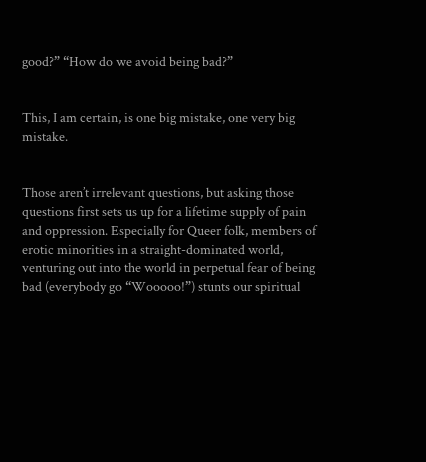good?” “How do we avoid being bad?”


This, I am certain, is one big mistake, one very big mistake.


Those aren’t irrelevant questions, but asking those questions first sets us up for a lifetime supply of pain and oppression. Especially for Queer folk, members of erotic minorities in a straight-dominated world, venturing out into the world in perpetual fear of being bad (everybody go “Wooooo!”) stunts our spiritual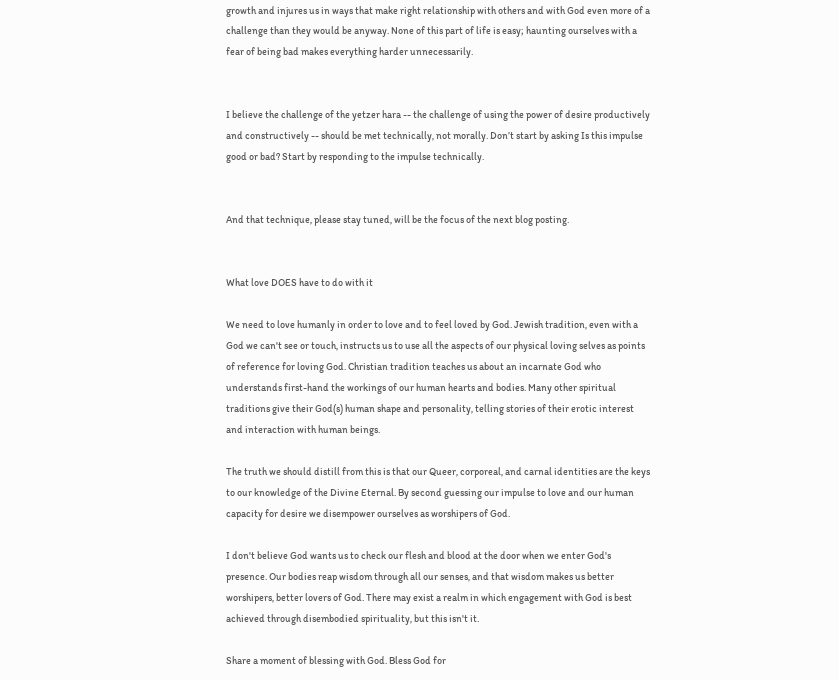growth and injures us in ways that make right relationship with others and with God even more of a challenge than they would be anyway. None of this part of life is easy; haunting ourselves with a fear of being bad makes everything harder unnecessarily.


I believe the challenge of the yetzer hara -- the challenge of using the power of desire productively and constructively -- should be met technically, not morally. Don’t start by asking Is this impulse good or bad? Start by responding to the impulse technically.


And that technique, please stay tuned, will be the focus of the next blog posting.


What love DOES have to do with it

We need to love humanly in order to love and to feel loved by God. Jewish tradition, even with a God we can't see or touch, instructs us to use all the aspects of our physical loving selves as points of reference for loving God. Christian tradition teaches us about an incarnate God who understands first-hand the workings of our human hearts and bodies. Many other spiritual traditions give their God(s) human shape and personality, telling stories of their erotic interest and interaction with human beings.

The truth we should distill from this is that our Queer, corporeal, and carnal identities are the keys to our knowledge of the Divine Eternal. By second guessing our impulse to love and our human capacity for desire we disempower ourselves as worshipers of God.

I don't believe God wants us to check our flesh and blood at the door when we enter God's presence. Our bodies reap wisdom through all our senses, and that wisdom makes us better worshipers, better lovers of God. There may exist a realm in which engagement with God is best achieved through disembodied spirituality, but this isn't it.

Share a moment of blessing with God. Bless God for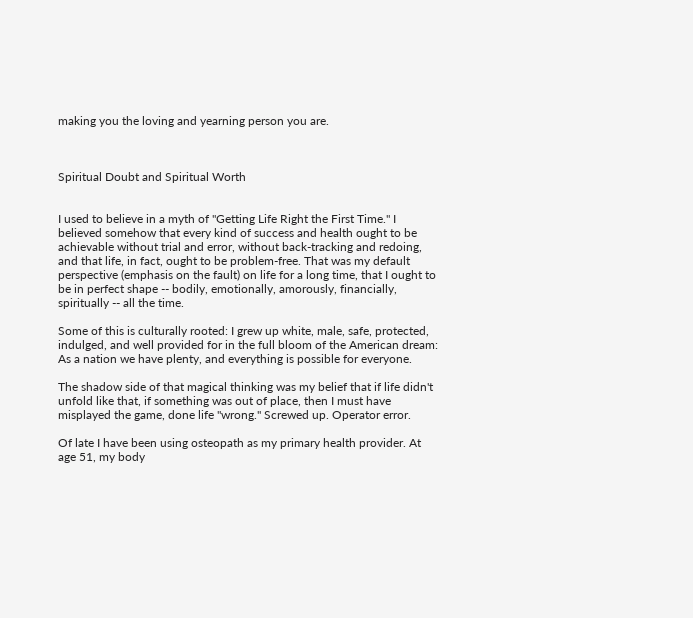making you the loving and yearning person you are.



Spiritual Doubt and Spiritual Worth


I used to believe in a myth of "Getting Life Right the First Time." I believed somehow that every kind of success and health ought to be achievable without trial and error, without back-tracking and redoing, and that life, in fact, ought to be problem-free. That was my default perspective (emphasis on the fault) on life for a long time, that I ought to be in perfect shape -- bodily, emotionally, amorously, financially, spiritually -- all the time.

Some of this is culturally rooted: I grew up white, male, safe, protected, indulged, and well provided for in the full bloom of the American dream: As a nation we have plenty, and everything is possible for everyone.

The shadow side of that magical thinking was my belief that if life didn't unfold like that, if something was out of place, then I must have misplayed the game, done life "wrong." Screwed up. Operator error.

Of late I have been using osteopath as my primary health provider. At age 51, my body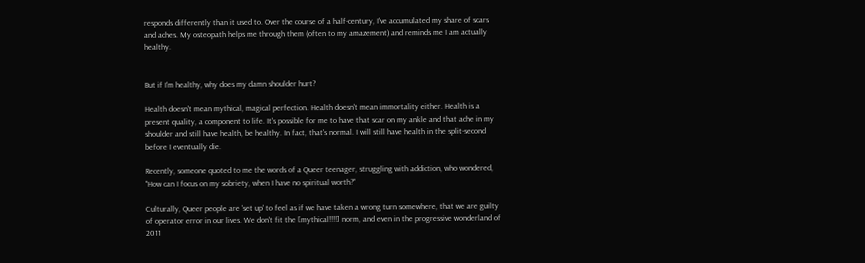responds differently than it used to. Over the course of a half-century, I've accumulated my share of scars and aches. My osteopath helps me through them (often to my amazement) and reminds me I am actually healthy.


But if I'm healthy, why does my damn shoulder hurt?

Health doesn't mean mythical, magical perfection. Health doesn't mean immortality either. Health is a present quality, a component to life. It's possible for me to have that scar on my ankle and that ache in my shoulder and still have health, be healthy. In fact, that's normal. I will still have health in the split-second before I eventually die.

Recently, someone quoted to me the words of a Queer teenager, struggling with addiction, who wondered, "How can I focus on my sobriety, when I have no spiritual worth?”

Culturally, Queer people are 'set up' to feel as if we have taken a wrong turn somewhere, that we are guilty of operator error in our lives. We don't fit the [mythical!!!!] norm, and even in the progressive wonderland of 2011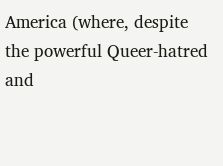America (where, despite the powerful Queer-hatred and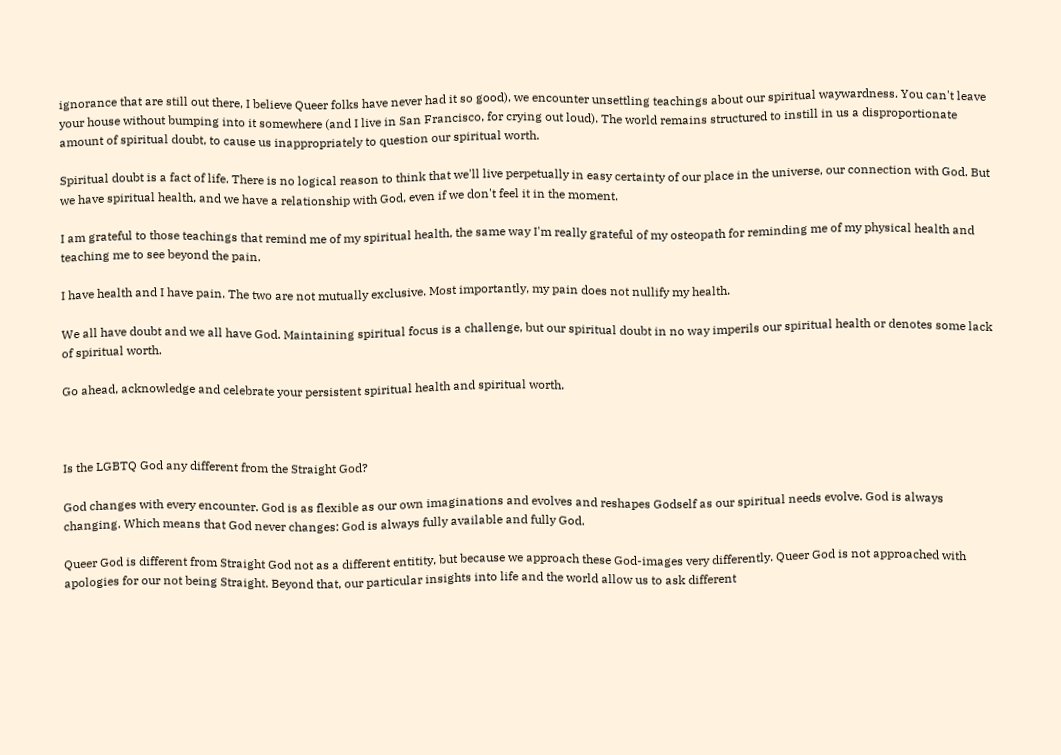ignorance that are still out there, I believe Queer folks have never had it so good), we encounter unsettling teachings about our spiritual waywardness. You can't leave your house without bumping into it somewhere (and I live in San Francisco, for crying out loud). The world remains structured to instill in us a disproportionate amount of spiritual doubt, to cause us inappropriately to question our spiritual worth.

Spiritual doubt is a fact of life. There is no logical reason to think that we'll live perpetually in easy certainty of our place in the universe, our connection with God. But we have spiritual health, and we have a relationship with God, even if we don't feel it in the moment.

I am grateful to those teachings that remind me of my spiritual health, the same way I'm really grateful of my osteopath for reminding me of my physical health and teaching me to see beyond the pain.

I have health and I have pain. The two are not mutually exclusive. Most importantly, my pain does not nullify my health.

We all have doubt and we all have God. Maintaining spiritual focus is a challenge, but our spiritual doubt in no way imperils our spiritual health or denotes some lack of spiritual worth.

Go ahead, acknowledge and celebrate your persistent spiritual health and spiritual worth.



Is the LGBTQ God any different from the Straight God?

God changes with every encounter. God is as flexible as our own imaginations and evolves and reshapes Godself as our spiritual needs evolve. God is always changing. Which means that God never changes: God is always fully available and fully God.

Queer God is different from Straight God not as a different entitity, but because we approach these God-images very differently. Queer God is not approached with apologies for our not being Straight. Beyond that, our particular insights into life and the world allow us to ask different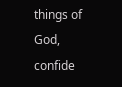things of God, confide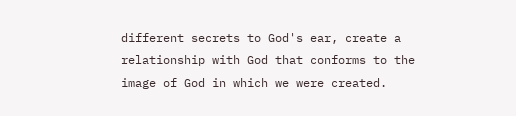different secrets to God's ear, create a relationship with God that conforms to the image of God in which we were created.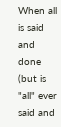When all is said and done (but is "all" ever said and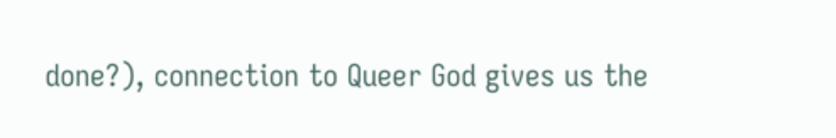done?), connection to Queer God gives us the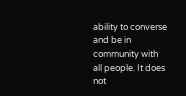ability to converse and be in community with all people. It does not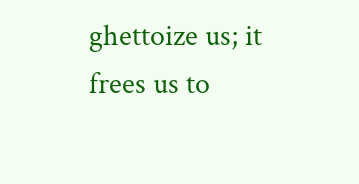ghettoize us; it frees us to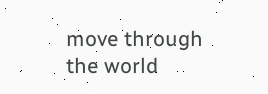move through the world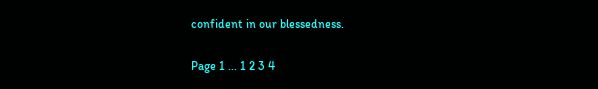confident in our blessedness.

Page 1 ... 1 2 3 4